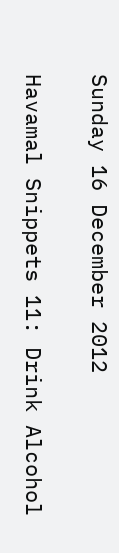Sunday 16 December 2012

Havamal Snippets 11: Drink Alcohol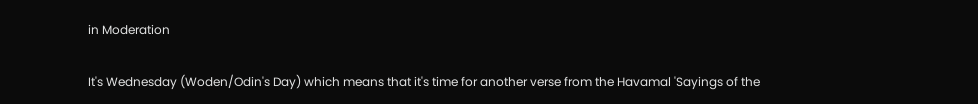in Moderation

It's Wednesday (Woden/Odin's Day) which means that it's time for another verse from the Havamal 'Sayings of the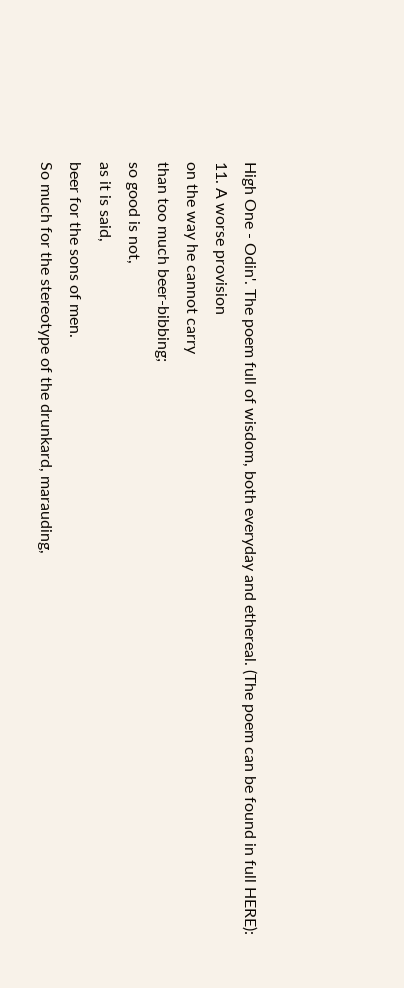High One - Odin'. The poem full of wisdom, both everyday and ethereal. (The poem can be found in full HERE):
11. A worse provision
on the way he cannot carry
than too much beer-bibbing;
so good is not,
as it is said,
beer for the sons of men.
So much for the stereotype of the drunkard, marauding,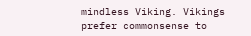mindless Viking. Vikings prefer commonsense to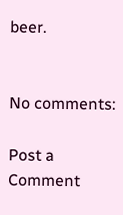beer.


No comments:

Post a Comment